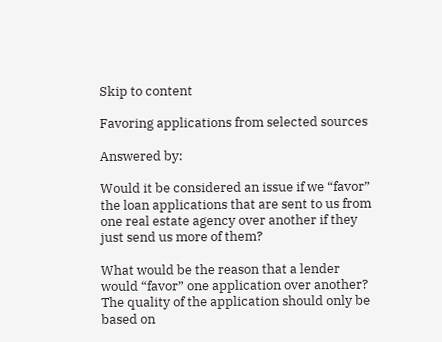Skip to content

Favoring applications from selected sources

Answered by:

Would it be considered an issue if we “favor” the loan applications that are sent to us from one real estate agency over another if they just send us more of them?

What would be the reason that a lender would “favor” one application over another? The quality of the application should only be based on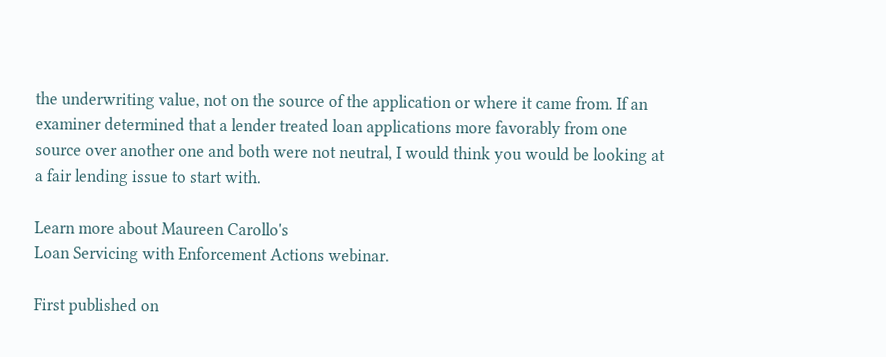the underwriting value, not on the source of the application or where it came from. If an examiner determined that a lender treated loan applications more favorably from one source over another one and both were not neutral, I would think you would be looking at a fair lending issue to start with.

Learn more about Maureen Carollo's
Loan Servicing with Enforcement Actions webinar.

First published on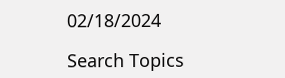02/18/2024

Search Topics